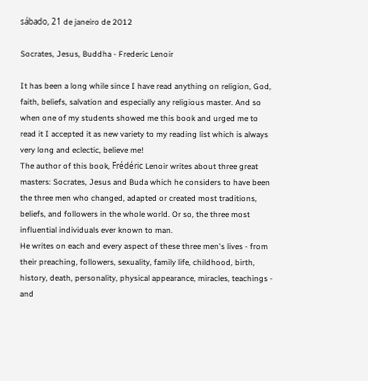sábado, 21 de janeiro de 2012

Socrates, Jesus, Buddha - Frederic Lenoir

It has been a long while since I have read anything on religion, God, faith, beliefs, salvation and especially any religious master. And so when one of my students showed me this book and urged me to read it I accepted it as new variety to my reading list which is always very long and eclectic, believe me!
The author of this book, Frédéric Lenoir writes about three great masters: Socrates, Jesus and Buda which he considers to have been the three men who changed, adapted or created most traditions, beliefs, and followers in the whole world. Or so, the three most influential individuals ever known to man.
He writes on each and every aspect of these three men's lives - from their preaching, followers, sexuality, family life, childhood, birth, history, death, personality, physical appearance, miracles, teachings - and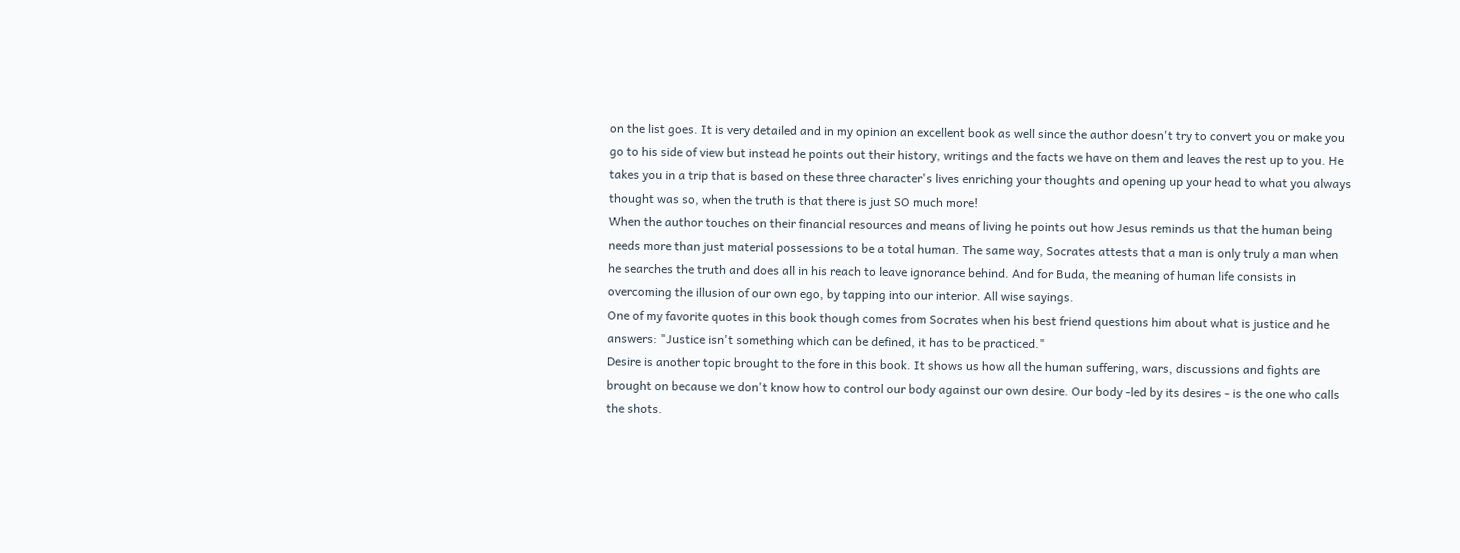on the list goes. It is very detailed and in my opinion an excellent book as well since the author doesn't try to convert you or make you go to his side of view but instead he points out their history, writings and the facts we have on them and leaves the rest up to you. He takes you in a trip that is based on these three character's lives enriching your thoughts and opening up your head to what you always thought was so, when the truth is that there is just SO much more!
When the author touches on their financial resources and means of living he points out how Jesus reminds us that the human being needs more than just material possessions to be a total human. The same way, Socrates attests that a man is only truly a man when he searches the truth and does all in his reach to leave ignorance behind. And for Buda, the meaning of human life consists in overcoming the illusion of our own ego, by tapping into our interior. All wise sayings.
One of my favorite quotes in this book though comes from Socrates when his best friend questions him about what is justice and he answers: "Justice isn't something which can be defined, it has to be practiced."
Desire is another topic brought to the fore in this book. It shows us how all the human suffering, wars, discussions and fights are brought on because we don't know how to control our body against our own desire. Our body -led by its desires - is the one who calls the shots.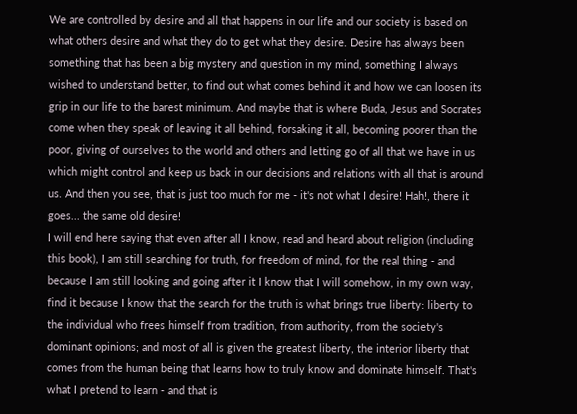We are controlled by desire and all that happens in our life and our society is based on what others desire and what they do to get what they desire. Desire has always been something that has been a big mystery and question in my mind, something I always wished to understand better, to find out what comes behind it and how we can loosen its grip in our life to the barest minimum. And maybe that is where Buda, Jesus and Socrates come when they speak of leaving it all behind, forsaking it all, becoming poorer than the poor, giving of ourselves to the world and others and letting go of all that we have in us which might control and keep us back in our decisions and relations with all that is around us. And then you see, that is just too much for me - it's not what I desire! Hah!, there it goes... the same old desire!
I will end here saying that even after all I know, read and heard about religion (including this book), I am still searching for truth, for freedom of mind, for the real thing - and because I am still looking and going after it I know that I will somehow, in my own way, find it because I know that the search for the truth is what brings true liberty: liberty to the individual who frees himself from tradition, from authority, from the society's dominant opinions; and most of all is given the greatest liberty, the interior liberty that comes from the human being that learns how to truly know and dominate himself. That's what I pretend to learn - and that is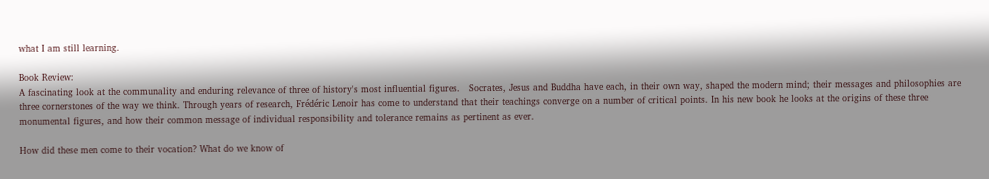what I am still learning.

Book Review:
A fascinating look at the communality and enduring relevance of three of history's most influential figures.   Socrates, Jesus and Buddha have each, in their own way, shaped the modern mind; their messages and philosophies are three cornerstones of the way we think. Through years of research, Frédéric Lenoir has come to understand that their teachings converge on a number of critical points. In his new book he looks at the origins of these three monumental figures, and how their common message of individual responsibility and tolerance remains as pertinent as ever.

How did these men come to their vocation? What do we know of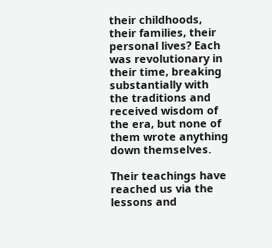their childhoods, their families, their personal lives? Each was revolutionary in their time, breaking substantially with the traditions and received wisdom of the era, but none of them wrote anything down themselves.

Their teachings have reached us via the lessons and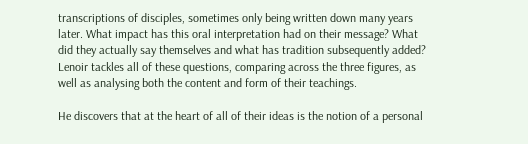transcriptions of disciples, sometimes only being written down many years later. What impact has this oral interpretation had on their message? What did they actually say themselves and what has tradition subsequently added? Lenoir tackles all of these questions, comparing across the three figures, as well as analysing both the content and form of their teachings.

He discovers that at the heart of all of their ideas is the notion of a personal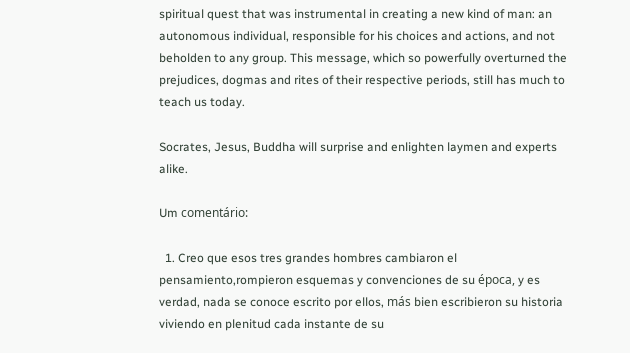spiritual quest that was instrumental in creating a new kind of man: an autonomous individual, responsible for his choices and actions, and not beholden to any group. This message, which so powerfully overturned the prejudices, dogmas and rites of their respective periods, still has much to teach us today.

Socrates, Jesus, Buddha will surprise and enlighten laymen and experts alike.

Um comentário:

  1. Creo que esos tres grandes hombres cambiaron el pensamiento,rompieron esquemas y convenciones de su época, y es verdad, nada se conoce escrito por ellos, más bien escribieron su historia viviendo en plenitud cada instante de su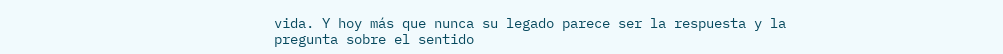vida. Y hoy más que nunca su legado parece ser la respuesta y la pregunta sobre el sentido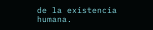de la existencia humana.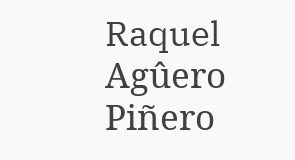Raquel Agûero Piñero